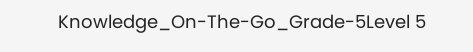Knowledge_On-The-Go_Grade-5Level 5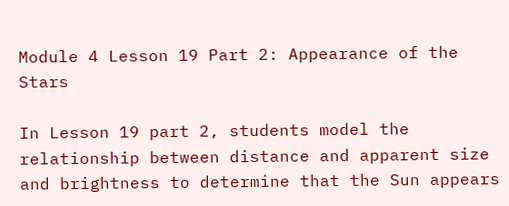Module 4 Lesson 19 Part 2: Appearance of the Stars

In Lesson 19 part 2, students model the relationship between distance and apparent size and brightness to determine that the Sun appears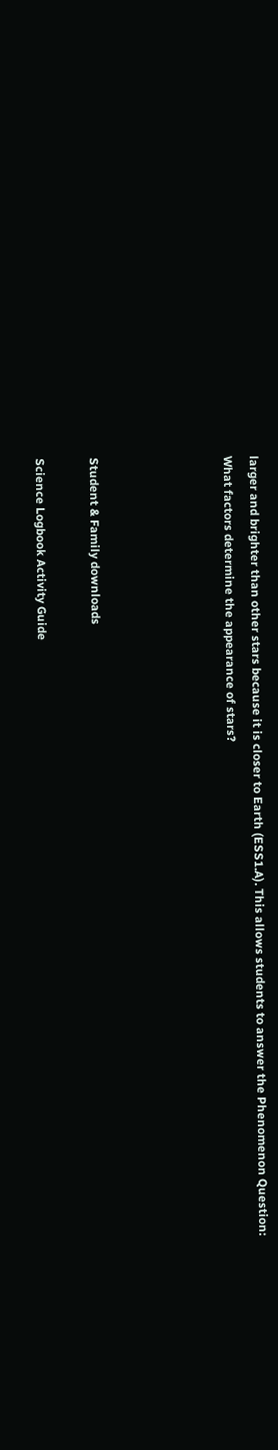larger and brighter than other stars because it is closer to Earth (ESS1.A). This allows students to answer the Phenomenon Question: What factors determine the appearance of stars?




Student & Family downloads

Science Logbook Activity Guide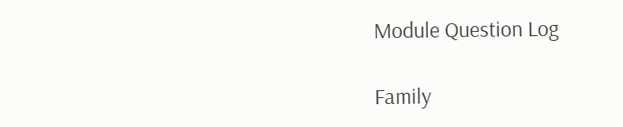Module Question Log

Family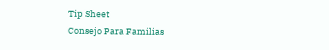Tip Sheet
Consejo Para Familias